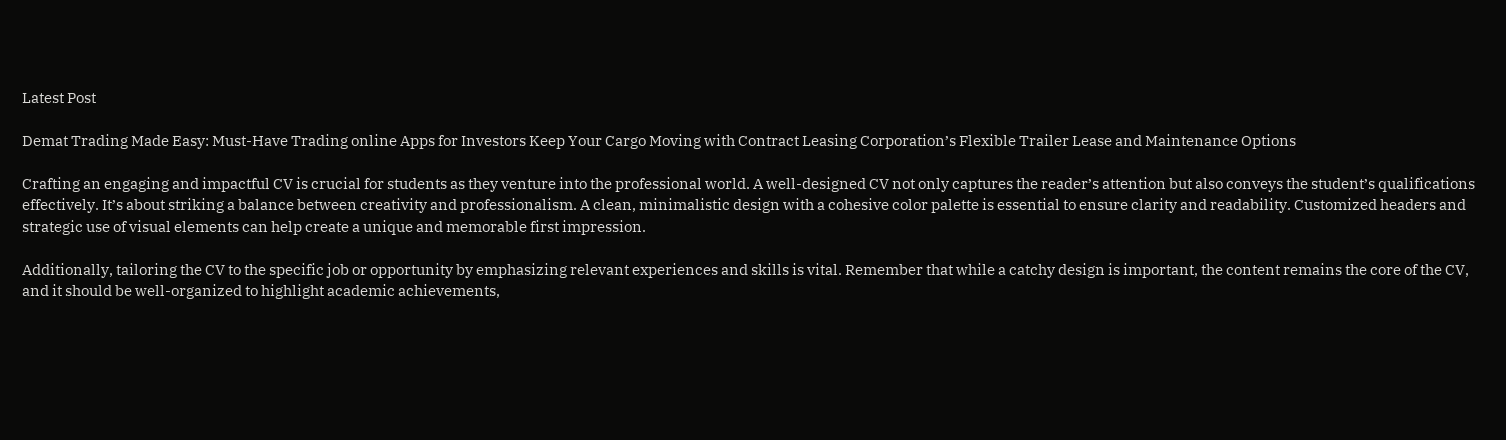Latest Post

Demat Trading Made Easy: Must-Have Trading online Apps for Investors Keep Your Cargo Moving with Contract Leasing Corporation’s Flexible Trailer Lease and Maintenance Options

Crafting an engaging and impactful CV is crucial for students as they venture into the professional world. A well-designed CV not only captures the reader’s attention but also conveys the student’s qualifications effectively. It’s about striking a balance between creativity and professionalism. A clean, minimalistic design with a cohesive color palette is essential to ensure clarity and readability. Customized headers and strategic use of visual elements can help create a unique and memorable first impression.

Additionally, tailoring the CV to the specific job or opportunity by emphasizing relevant experiences and skills is vital. Remember that while a catchy design is important, the content remains the core of the CV, and it should be well-organized to highlight academic achievements,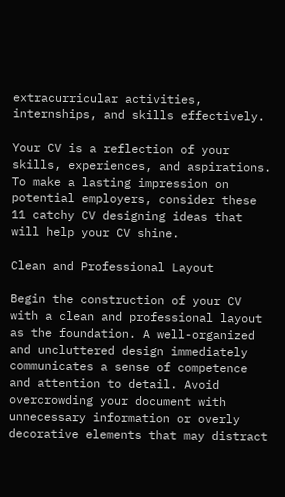extracurricular activities, internships, and skills effectively.

Your CV is a reflection of your skills, experiences, and aspirations. To make a lasting impression on potential employers, consider these 11 catchy CV designing ideas that will help your CV shine.

Clean and Professional Layout

Begin the construction of your CV with a clean and professional layout as the foundation. A well-organized and uncluttered design immediately communicates a sense of competence and attention to detail. Avoid overcrowding your document with unnecessary information or overly decorative elements that may distract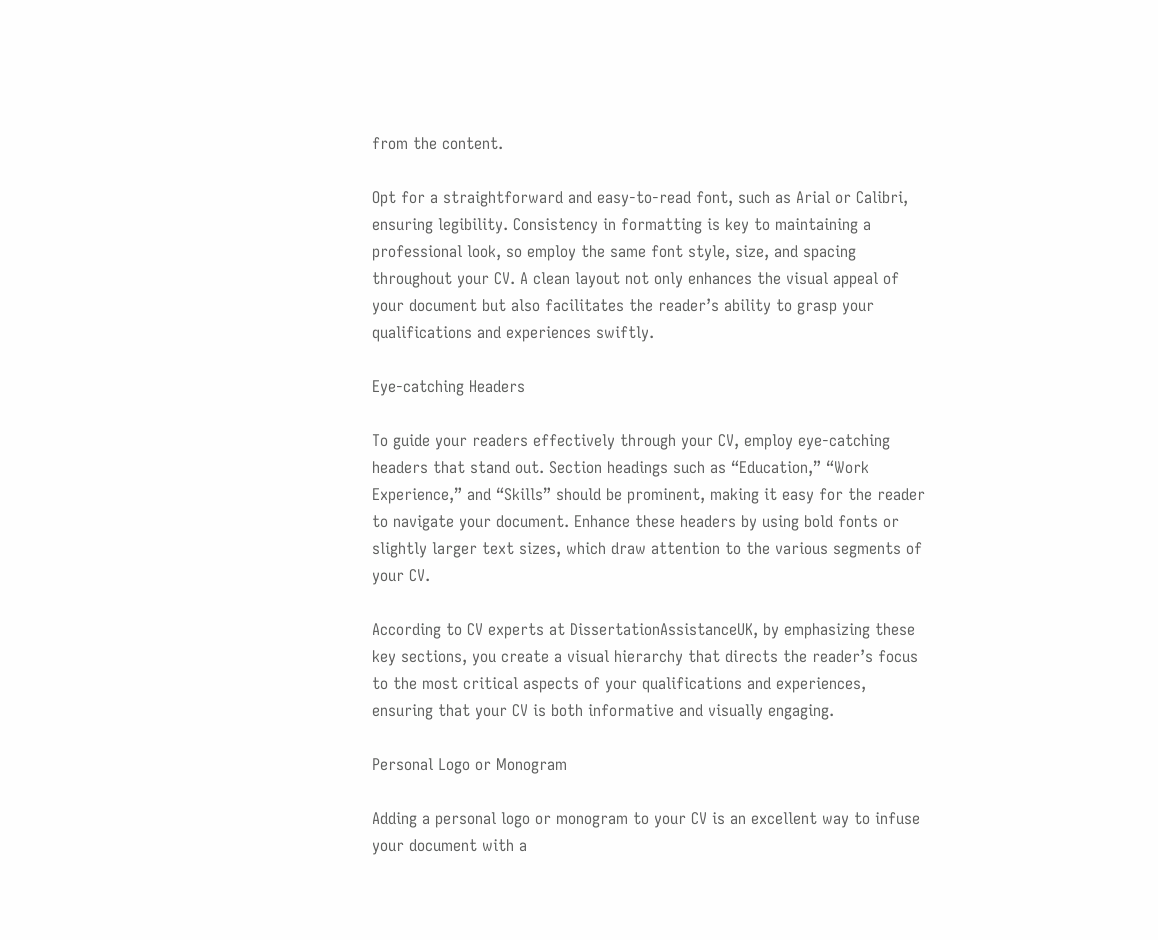from the content.

Opt for a straightforward and easy-to-read font, such as Arial or Calibri, ensuring legibility. Consistency in formatting is key to maintaining a professional look, so employ the same font style, size, and spacing throughout your CV. A clean layout not only enhances the visual appeal of your document but also facilitates the reader’s ability to grasp your qualifications and experiences swiftly.

Eye-catching Headers

To guide your readers effectively through your CV, employ eye-catching headers that stand out. Section headings such as “Education,” “Work Experience,” and “Skills” should be prominent, making it easy for the reader to navigate your document. Enhance these headers by using bold fonts or slightly larger text sizes, which draw attention to the various segments of your CV.

According to CV experts at DissertationAssistanceUK, by emphasizing these key sections, you create a visual hierarchy that directs the reader’s focus to the most critical aspects of your qualifications and experiences, ensuring that your CV is both informative and visually engaging.

Personal Logo or Monogram

Adding a personal logo or monogram to your CV is an excellent way to infuse your document with a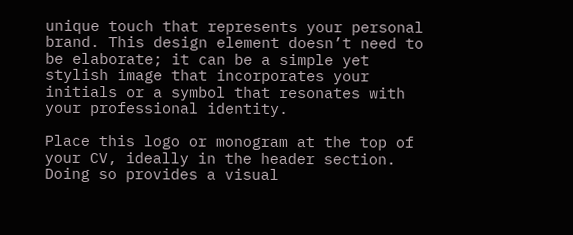unique touch that represents your personal brand. This design element doesn’t need to be elaborate; it can be a simple yet stylish image that incorporates your initials or a symbol that resonates with your professional identity.

Place this logo or monogram at the top of your CV, ideally in the header section. Doing so provides a visual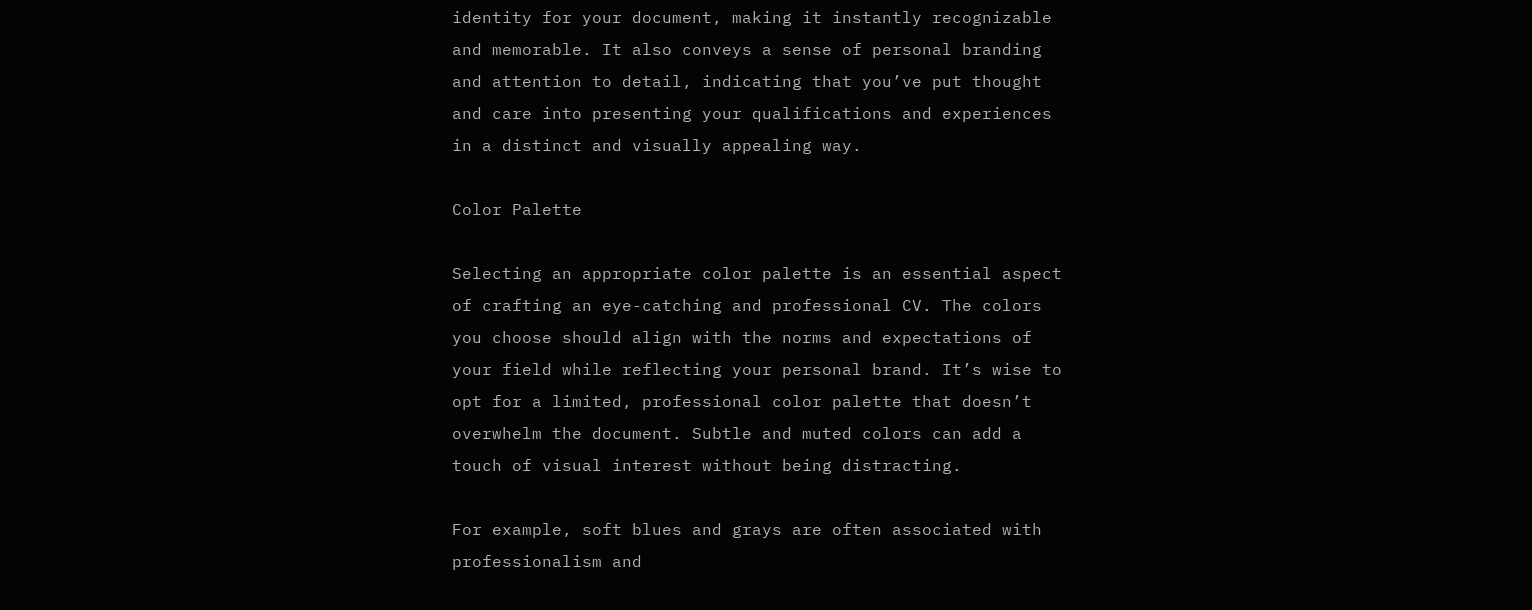identity for your document, making it instantly recognizable and memorable. It also conveys a sense of personal branding and attention to detail, indicating that you’ve put thought and care into presenting your qualifications and experiences in a distinct and visually appealing way.

Color Palette

Selecting an appropriate color palette is an essential aspect of crafting an eye-catching and professional CV. The colors you choose should align with the norms and expectations of your field while reflecting your personal brand. It’s wise to opt for a limited, professional color palette that doesn’t overwhelm the document. Subtle and muted colors can add a touch of visual interest without being distracting.

For example, soft blues and grays are often associated with professionalism and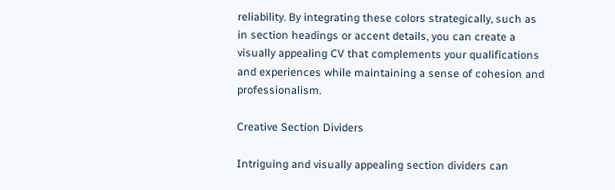reliability. By integrating these colors strategically, such as in section headings or accent details, you can create a visually appealing CV that complements your qualifications and experiences while maintaining a sense of cohesion and professionalism.

Creative Section Dividers

Intriguing and visually appealing section dividers can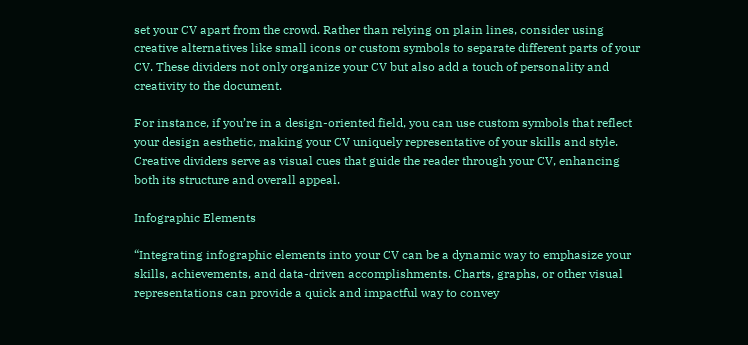set your CV apart from the crowd. Rather than relying on plain lines, consider using creative alternatives like small icons or custom symbols to separate different parts of your CV. These dividers not only organize your CV but also add a touch of personality and creativity to the document.

For instance, if you’re in a design-oriented field, you can use custom symbols that reflect your design aesthetic, making your CV uniquely representative of your skills and style. Creative dividers serve as visual cues that guide the reader through your CV, enhancing both its structure and overall appeal.

Infographic Elements

“Integrating infographic elements into your CV can be a dynamic way to emphasize your skills, achievements, and data-driven accomplishments. Charts, graphs, or other visual representations can provide a quick and impactful way to convey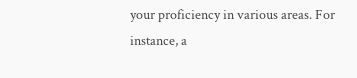your proficiency in various areas. For instance, a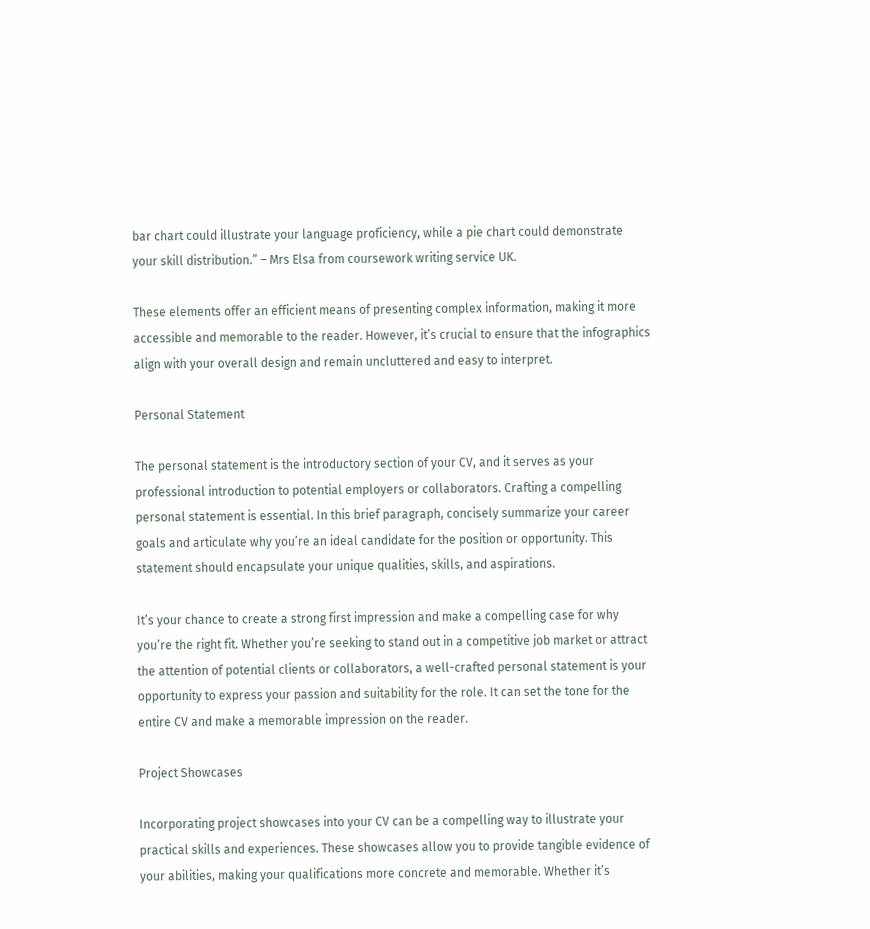bar chart could illustrate your language proficiency, while a pie chart could demonstrate your skill distribution.” – Mrs Elsa from coursework writing service UK.

These elements offer an efficient means of presenting complex information, making it more accessible and memorable to the reader. However, it’s crucial to ensure that the infographics align with your overall design and remain uncluttered and easy to interpret.

Personal Statement

The personal statement is the introductory section of your CV, and it serves as your professional introduction to potential employers or collaborators. Crafting a compelling personal statement is essential. In this brief paragraph, concisely summarize your career goals and articulate why you’re an ideal candidate for the position or opportunity. This statement should encapsulate your unique qualities, skills, and aspirations.

It’s your chance to create a strong first impression and make a compelling case for why you’re the right fit. Whether you’re seeking to stand out in a competitive job market or attract the attention of potential clients or collaborators, a well-crafted personal statement is your opportunity to express your passion and suitability for the role. It can set the tone for the entire CV and make a memorable impression on the reader.

Project Showcases

Incorporating project showcases into your CV can be a compelling way to illustrate your practical skills and experiences. These showcases allow you to provide tangible evidence of your abilities, making your qualifications more concrete and memorable. Whether it’s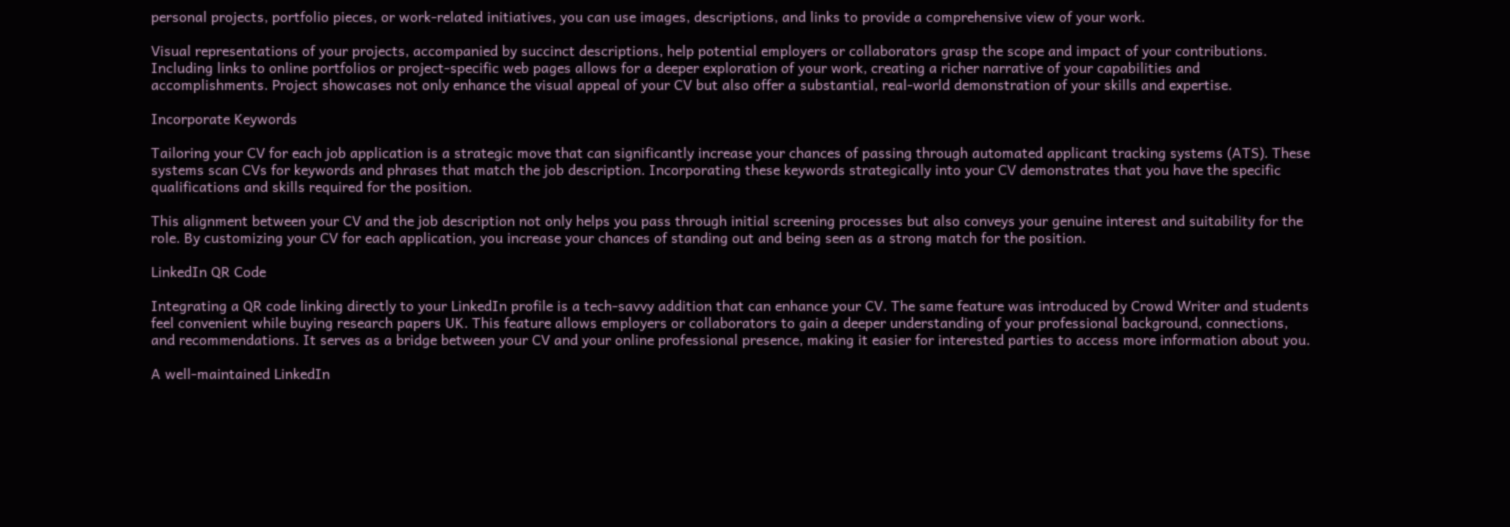personal projects, portfolio pieces, or work-related initiatives, you can use images, descriptions, and links to provide a comprehensive view of your work.

Visual representations of your projects, accompanied by succinct descriptions, help potential employers or collaborators grasp the scope and impact of your contributions. Including links to online portfolios or project-specific web pages allows for a deeper exploration of your work, creating a richer narrative of your capabilities and accomplishments. Project showcases not only enhance the visual appeal of your CV but also offer a substantial, real-world demonstration of your skills and expertise.

Incorporate Keywords

Tailoring your CV for each job application is a strategic move that can significantly increase your chances of passing through automated applicant tracking systems (ATS). These systems scan CVs for keywords and phrases that match the job description. Incorporating these keywords strategically into your CV demonstrates that you have the specific qualifications and skills required for the position.

This alignment between your CV and the job description not only helps you pass through initial screening processes but also conveys your genuine interest and suitability for the role. By customizing your CV for each application, you increase your chances of standing out and being seen as a strong match for the position.

LinkedIn QR Code

Integrating a QR code linking directly to your LinkedIn profile is a tech-savvy addition that can enhance your CV. The same feature was introduced by Crowd Writer and students feel convenient while buying research papers UK. This feature allows employers or collaborators to gain a deeper understanding of your professional background, connections, and recommendations. It serves as a bridge between your CV and your online professional presence, making it easier for interested parties to access more information about you.

A well-maintained LinkedIn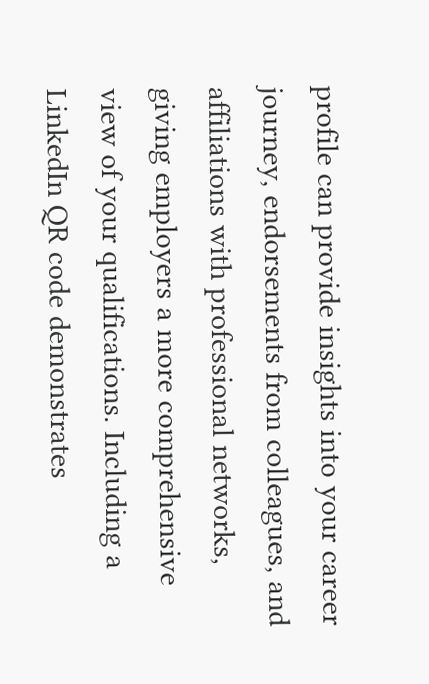profile can provide insights into your career journey, endorsements from colleagues, and affiliations with professional networks, giving employers a more comprehensive view of your qualifications. Including a LinkedIn QR code demonstrates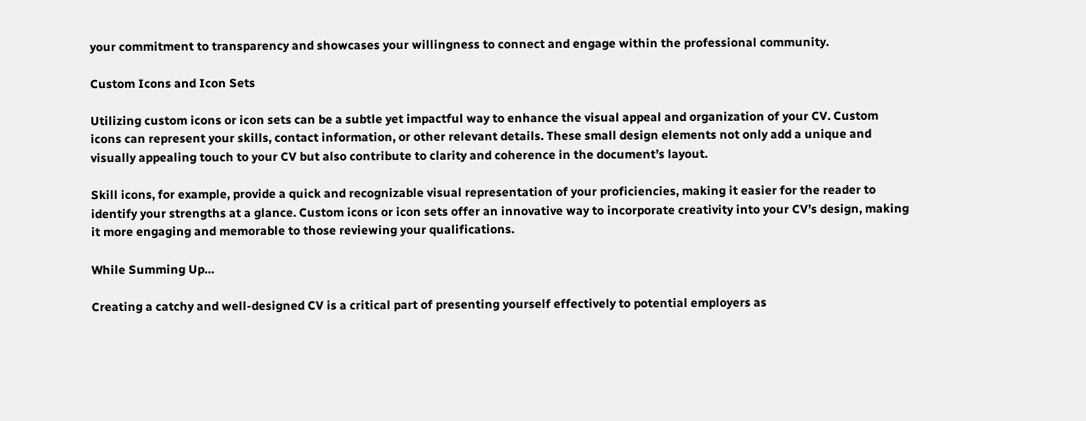your commitment to transparency and showcases your willingness to connect and engage within the professional community.

Custom Icons and Icon Sets

Utilizing custom icons or icon sets can be a subtle yet impactful way to enhance the visual appeal and organization of your CV. Custom icons can represent your skills, contact information, or other relevant details. These small design elements not only add a unique and visually appealing touch to your CV but also contribute to clarity and coherence in the document’s layout.

Skill icons, for example, provide a quick and recognizable visual representation of your proficiencies, making it easier for the reader to identify your strengths at a glance. Custom icons or icon sets offer an innovative way to incorporate creativity into your CV’s design, making it more engaging and memorable to those reviewing your qualifications.

While Summing Up…

Creating a catchy and well-designed CV is a critical part of presenting yourself effectively to potential employers as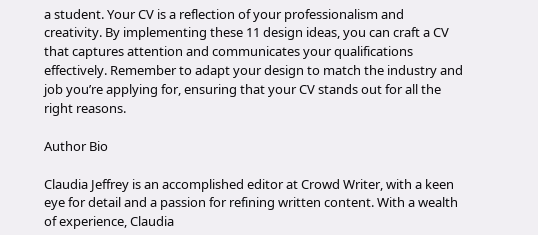a student. Your CV is a reflection of your professionalism and creativity. By implementing these 11 design ideas, you can craft a CV that captures attention and communicates your qualifications effectively. Remember to adapt your design to match the industry and job you’re applying for, ensuring that your CV stands out for all the right reasons.

Author Bio

Claudia Jeffrey is an accomplished editor at Crowd Writer, with a keen eye for detail and a passion for refining written content. With a wealth of experience, Claudia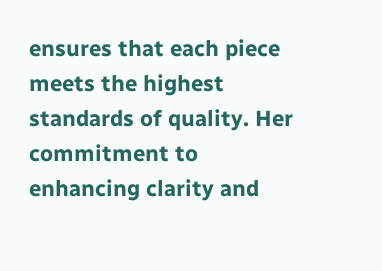ensures that each piece meets the highest standards of quality. Her commitment to enhancing clarity and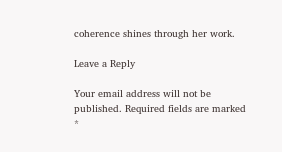coherence shines through her work.

Leave a Reply

Your email address will not be published. Required fields are marked *